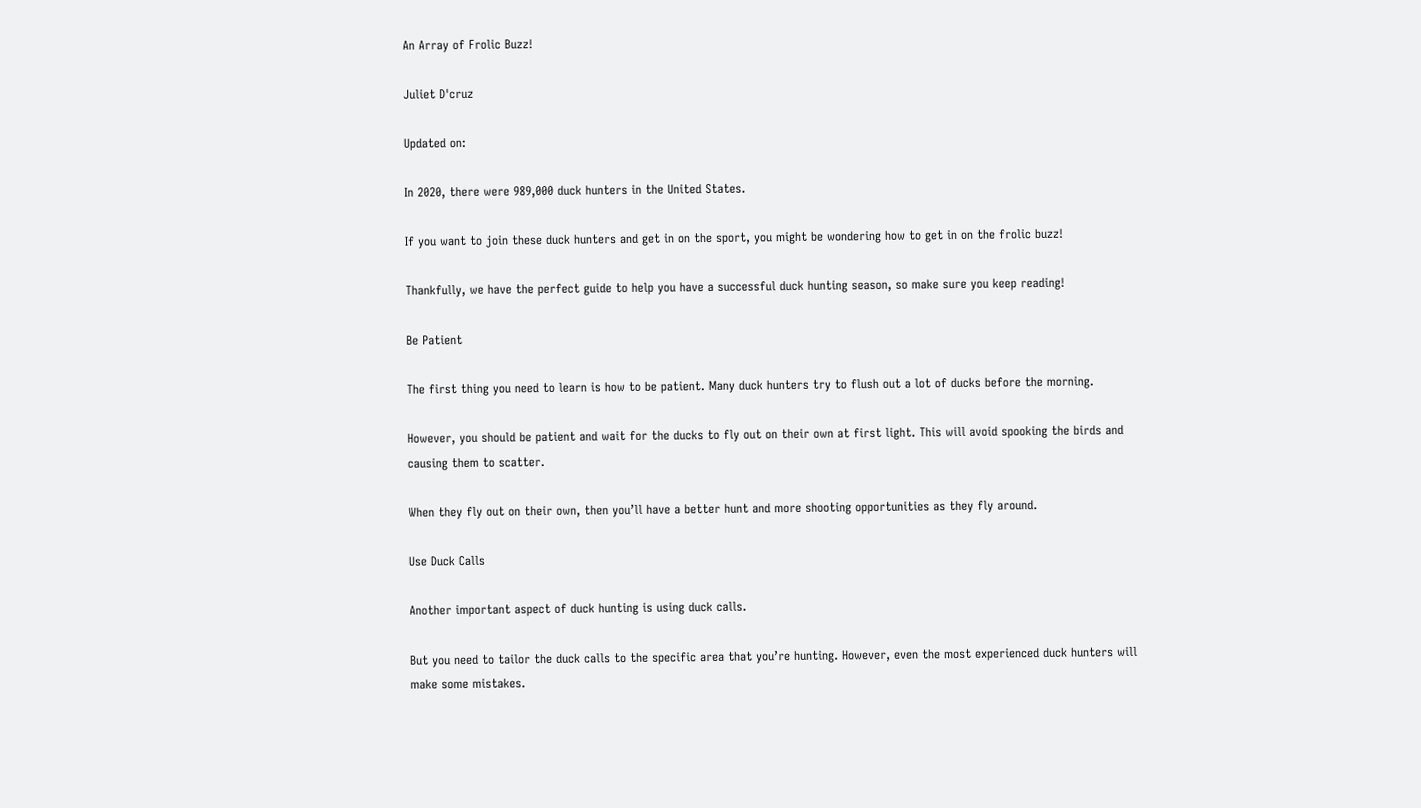An Array of Frolic Buzz!

Juliet D'cruz

Updated on:

In 2020, there were 989,000 duck hunters in the United States.

If you want to join these duck hunters and get in on the sport, you might be wondering how to get in on the frolic buzz!

Thankfully, we have the perfect guide to help you have a successful duck hunting season, so make sure you keep reading!

Be Patient

The first thing you need to learn is how to be patient. Many duck hunters try to flush out a lot of ducks before the morning.

However, you should be patient and wait for the ducks to fly out on their own at first light. This will avoid spooking the birds and causing them to scatter.

When they fly out on their own, then you’ll have a better hunt and more shooting opportunities as they fly around.

Use Duck Calls

Another important aspect of duck hunting is using duck calls.

But you need to tailor the duck calls to the specific area that you’re hunting. However, even the most experienced duck hunters will make some mistakes.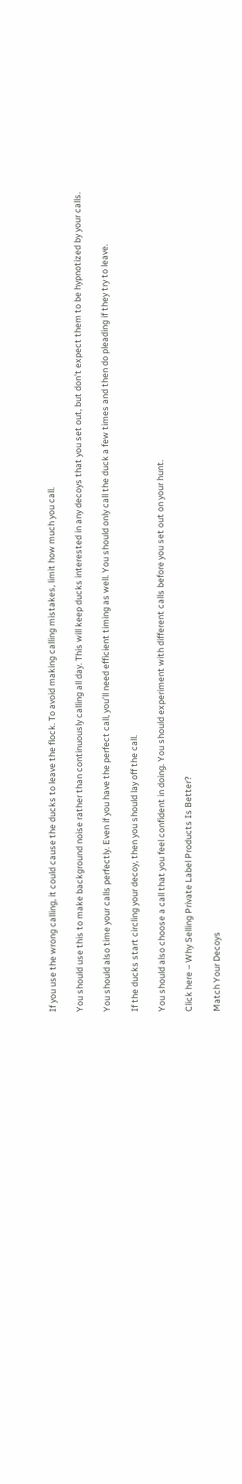If you use the wrong calling, it could cause the ducks to leave the flock. To avoid making calling mistakes, limit how much you call.

You should use this to make background noise rather than continuously calling all day. This will keep ducks interested in any decoys that you set out, but don’t expect them to be hypnotized by your calls.

You should also time your calls perfectly. Even if you have the perfect call, you’ll need efficient timing as well. You should only call the duck a few times and then do pleading if they try to leave.

If the ducks start circling your decoy, then you should lay off the call.

You should also choose a call that you feel confident in doing. You should experiment with different calls before you set out on your hunt.

Click here – Why Selling Private Label Products Is Better?

Match Your Decoys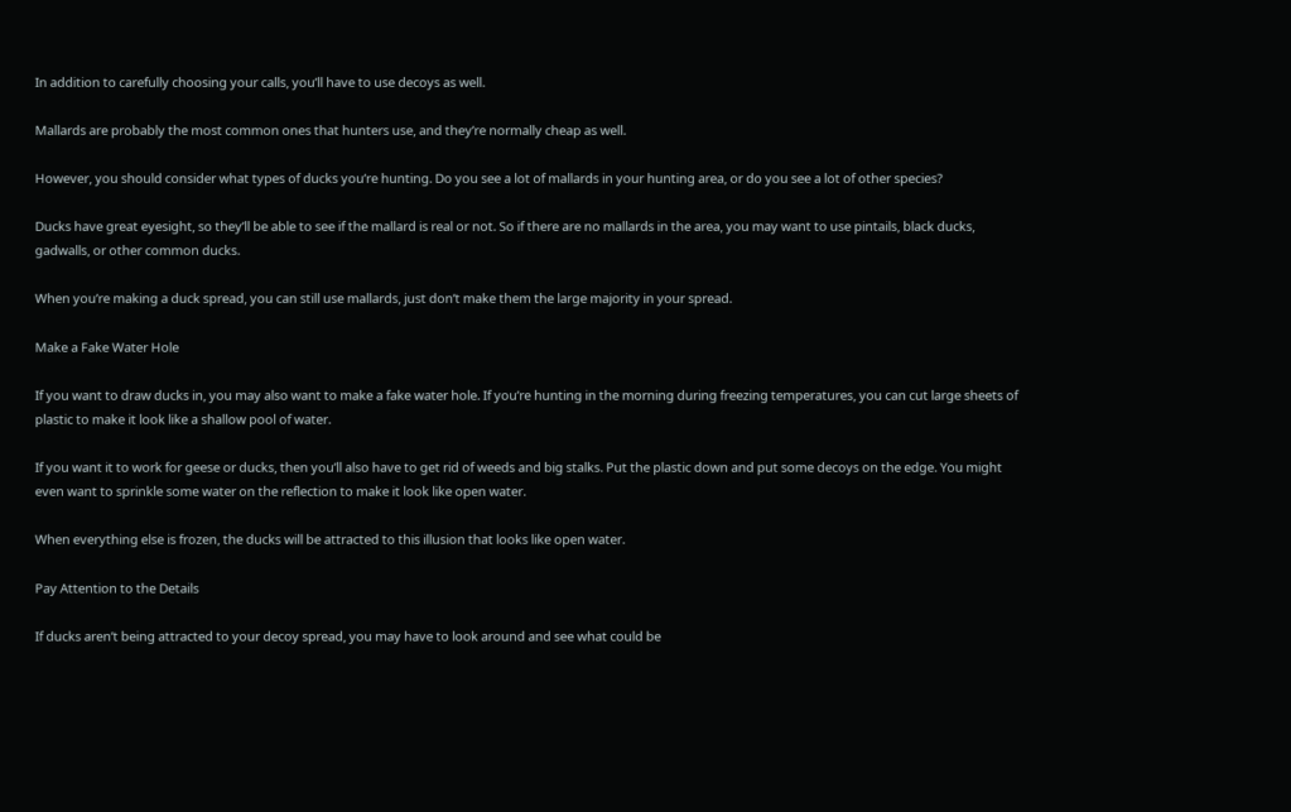In addition to carefully choosing your calls, you’ll have to use decoys as well.

Mallards are probably the most common ones that hunters use, and they’re normally cheap as well.

However, you should consider what types of ducks you’re hunting. Do you see a lot of mallards in your hunting area, or do you see a lot of other species?

Ducks have great eyesight, so they’ll be able to see if the mallard is real or not. So if there are no mallards in the area, you may want to use pintails, black ducks, gadwalls, or other common ducks.

When you’re making a duck spread, you can still use mallards, just don’t make them the large majority in your spread.

Make a Fake Water Hole

If you want to draw ducks in, you may also want to make a fake water hole. If you’re hunting in the morning during freezing temperatures, you can cut large sheets of plastic to make it look like a shallow pool of water.

If you want it to work for geese or ducks, then you’ll also have to get rid of weeds and big stalks. Put the plastic down and put some decoys on the edge. You might even want to sprinkle some water on the reflection to make it look like open water.

When everything else is frozen, the ducks will be attracted to this illusion that looks like open water.

Pay Attention to the Details

If ducks aren’t being attracted to your decoy spread, you may have to look around and see what could be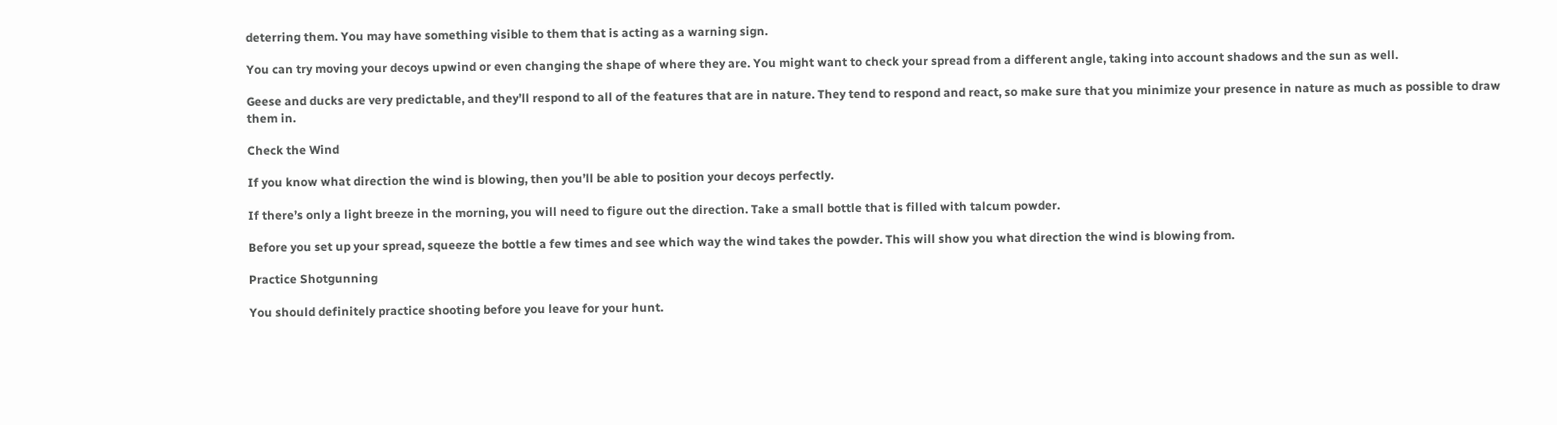deterring them. You may have something visible to them that is acting as a warning sign.

You can try moving your decoys upwind or even changing the shape of where they are. You might want to check your spread from a different angle, taking into account shadows and the sun as well.

Geese and ducks are very predictable, and they’ll respond to all of the features that are in nature. They tend to respond and react, so make sure that you minimize your presence in nature as much as possible to draw them in.

Check the Wind

If you know what direction the wind is blowing, then you’ll be able to position your decoys perfectly.

If there’s only a light breeze in the morning, you will need to figure out the direction. Take a small bottle that is filled with talcum powder.

Before you set up your spread, squeeze the bottle a few times and see which way the wind takes the powder. This will show you what direction the wind is blowing from.

Practice Shotgunning

You should definitely practice shooting before you leave for your hunt.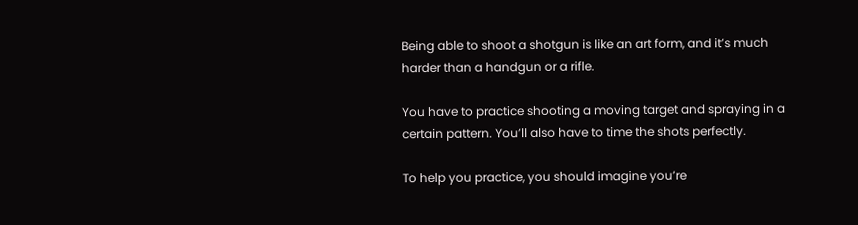Being able to shoot a shotgun is like an art form, and it’s much harder than a handgun or a rifle.

You have to practice shooting a moving target and spraying in a certain pattern. You’ll also have to time the shots perfectly.

To help you practice, you should imagine you’re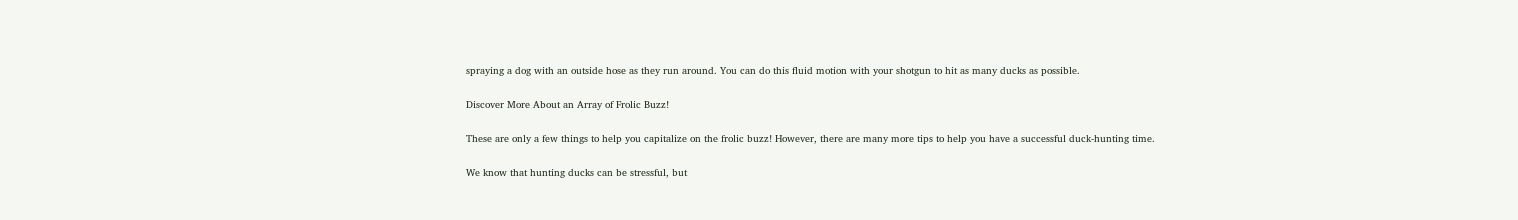spraying a dog with an outside hose as they run around. You can do this fluid motion with your shotgun to hit as many ducks as possible.

Discover More About an Array of Frolic Buzz!

These are only a few things to help you capitalize on the frolic buzz! However, there are many more tips to help you have a successful duck-hunting time.

We know that hunting ducks can be stressful, but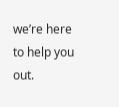we’re here to help you out.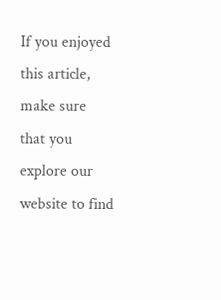If you enjoyed this article, make sure that you explore our website to find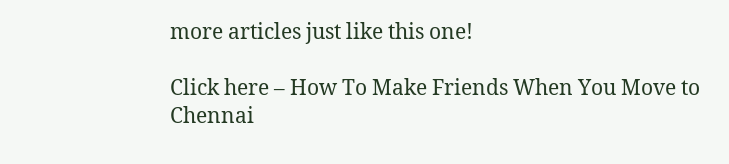more articles just like this one!

Click here – How To Make Friends When You Move to Chennai